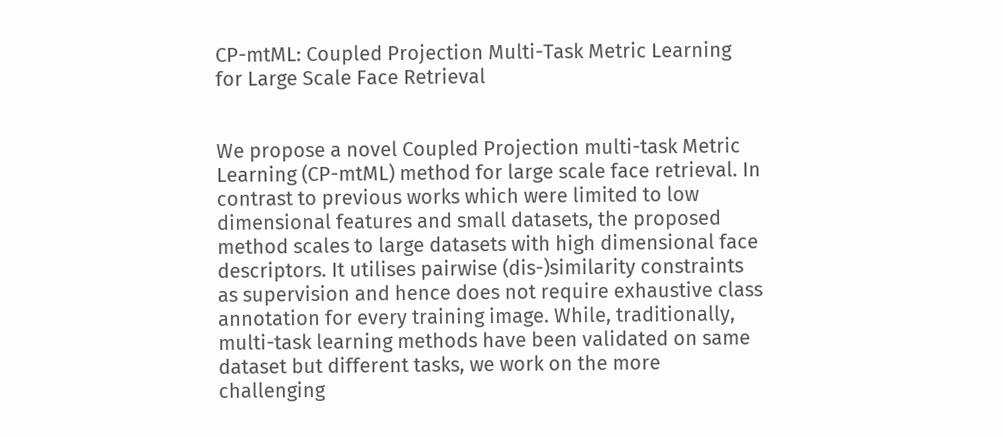CP-mtML: Coupled Projection Multi-Task Metric Learning for Large Scale Face Retrieval


We propose a novel Coupled Projection multi-task Metric Learning (CP-mtML) method for large scale face retrieval. In contrast to previous works which were limited to low dimensional features and small datasets, the proposed method scales to large datasets with high dimensional face descriptors. It utilises pairwise (dis-)similarity constraints as supervision and hence does not require exhaustive class annotation for every training image. While, traditionally, multi-task learning methods have been validated on same dataset but different tasks, we work on the more challenging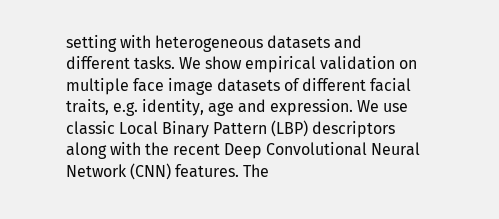setting with heterogeneous datasets and different tasks. We show empirical validation on multiple face image datasets of different facial traits, e.g. identity, age and expression. We use classic Local Binary Pattern (LBP) descriptors along with the recent Deep Convolutional Neural Network (CNN) features. The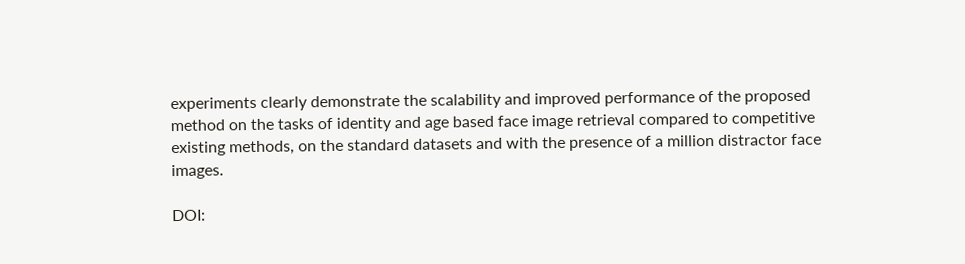experiments clearly demonstrate the scalability and improved performance of the proposed method on the tasks of identity and age based face image retrieval compared to competitive existing methods, on the standard datasets and with the presence of a million distractor face images.

DOI: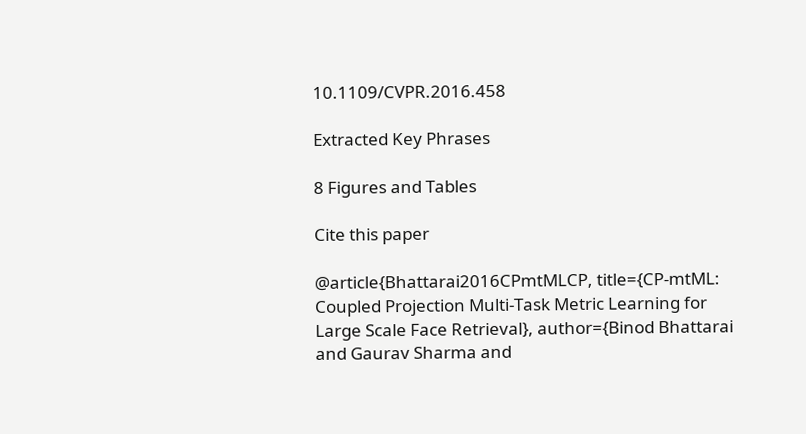10.1109/CVPR.2016.458

Extracted Key Phrases

8 Figures and Tables

Cite this paper

@article{Bhattarai2016CPmtMLCP, title={CP-mtML: Coupled Projection Multi-Task Metric Learning for Large Scale Face Retrieval}, author={Binod Bhattarai and Gaurav Sharma and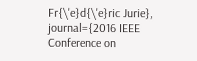Fr{\'e}d{\'e}ric Jurie}, journal={2016 IEEE Conference on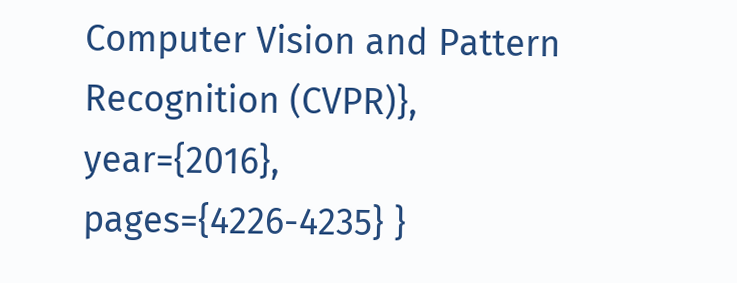Computer Vision and Pattern Recognition (CVPR)}, year={2016}, pages={4226-4235} }